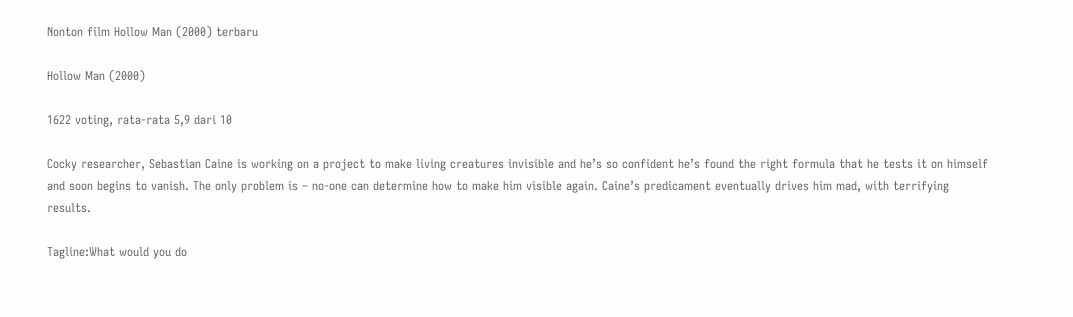Nonton film Hollow Man (2000) terbaru

Hollow Man (2000)

1622 voting, rata-rata 5,9 dari 10

Cocky researcher, Sebastian Caine is working on a project to make living creatures invisible and he’s so confident he’s found the right formula that he tests it on himself and soon begins to vanish. The only problem is – no-one can determine how to make him visible again. Caine’s predicament eventually drives him mad, with terrifying results.

Tagline:What would you do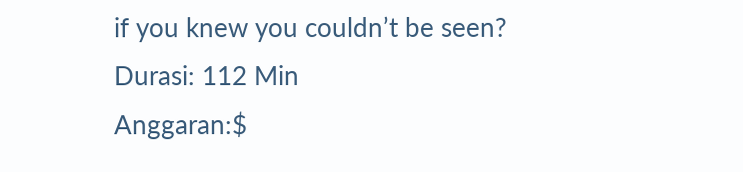if you knew you couldn’t be seen?
Durasi: 112 Min
Anggaran:$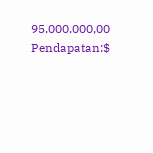95.000.000,00
Pendapatan:$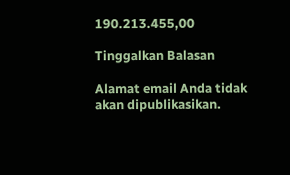190.213.455,00

Tinggalkan Balasan

Alamat email Anda tidak akan dipublikasikan.